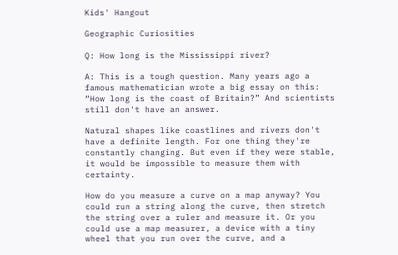Kids' Hangout

Geographic Curiosities

Q: How long is the Mississippi river?

A: This is a tough question. Many years ago a famous mathematician wrote a big essay on this: “How long is the coast of Britain?” And scientists still don't have an answer.

Natural shapes like coastlines and rivers don't have a definite length. For one thing they're constantly changing. But even if they were stable, it would be impossible to measure them with certainty.

How do you measure a curve on a map anyway? You could run a string along the curve, then stretch the string over a ruler and measure it. Or you could use a map measurer, a device with a tiny wheel that you run over the curve, and a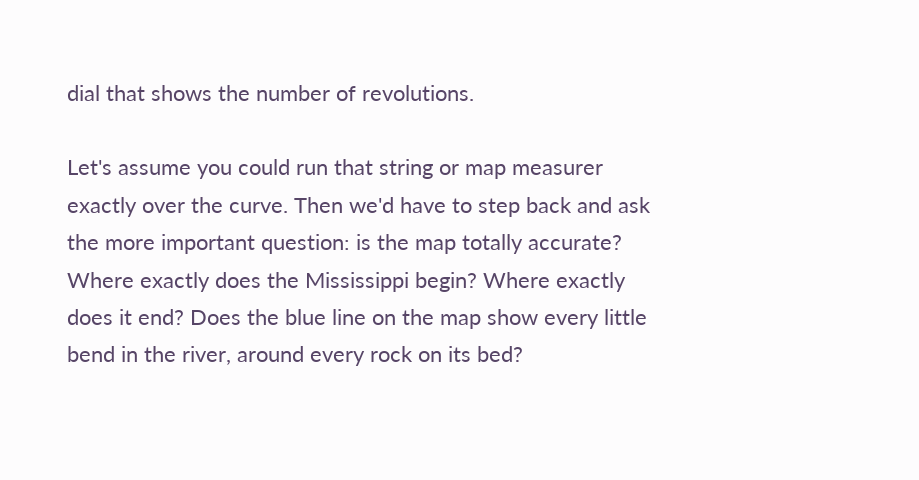dial that shows the number of revolutions.

Let's assume you could run that string or map measurer exactly over the curve. Then we'd have to step back and ask the more important question: is the map totally accurate? Where exactly does the Mississippi begin? Where exactly does it end? Does the blue line on the map show every little bend in the river, around every rock on its bed?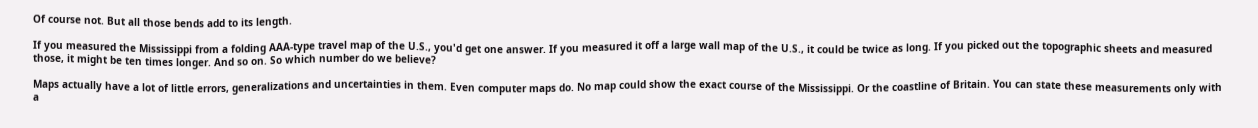Of course not. But all those bends add to its length.

If you measured the Mississippi from a folding AAA-type travel map of the U.S., you'd get one answer. If you measured it off a large wall map of the U.S., it could be twice as long. If you picked out the topographic sheets and measured those, it might be ten times longer. And so on. So which number do we believe?

Maps actually have a lot of little errors, generalizations and uncertainties in them. Even computer maps do. No map could show the exact course of the Mississippi. Or the coastline of Britain. You can state these measurements only with a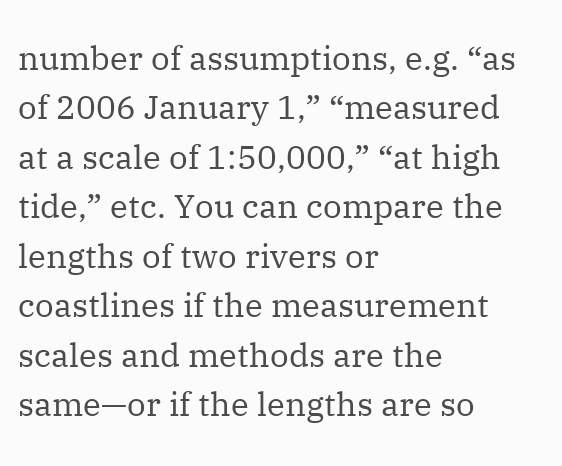number of assumptions, e.g. “as of 2006 January 1,” “measured at a scale of 1:50,000,” “at high tide,” etc. You can compare the lengths of two rivers or coastlines if the measurement scales and methods are the same—or if the lengths are so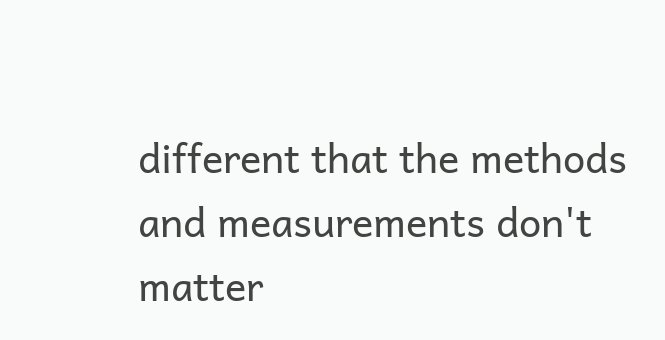different that the methods and measurements don't matter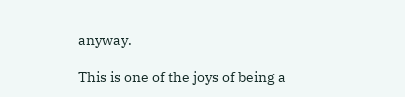anyway.

This is one of the joys of being a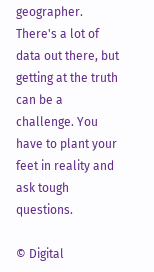geographer. There's a lot of data out there, but getting at the truth can be a challenge. You have to plant your feet in reality and ask tough questions.

© Digital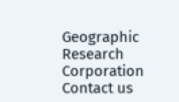Geographic Research Corporation Contact us